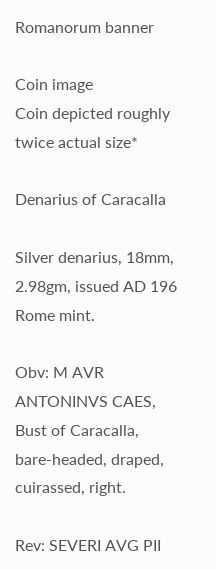Romanorum banner

Coin image
Coin depicted roughly twice actual size*

Denarius of Caracalla

Silver denarius, 18mm, 2.98gm, issued AD 196 Rome mint.

Obv: M AVR ANTONINVS CAES, Bust of Caracalla, bare-headed, draped, cuirassed, right.

Rev: SEVERI AVG PII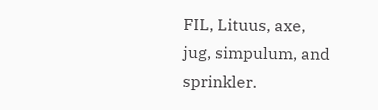FIL, Lituus, axe, jug, simpulum, and sprinkler.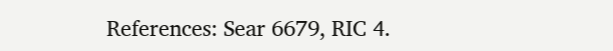References: Sear 6679, RIC 4.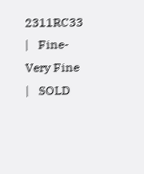2311RC33   |   Fine-Very Fine   |   SOLD